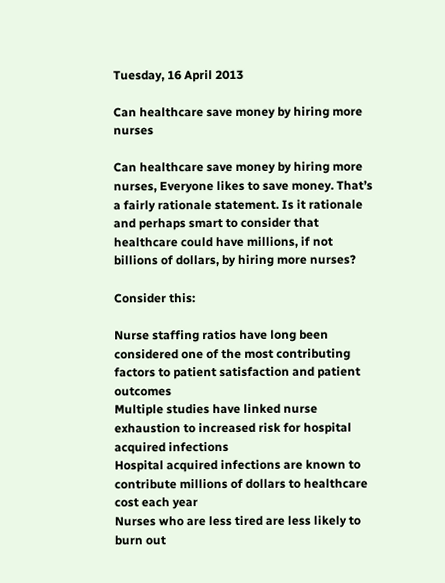Tuesday, 16 April 2013

Can healthcare save money by hiring more nurses

Can healthcare save money by hiring more nurses, Everyone likes to save money. That’s a fairly rationale statement. Is it rationale and perhaps smart to consider that healthcare could have millions, if not billions of dollars, by hiring more nurses?

Consider this:

Nurse staffing ratios have long been considered one of the most contributing factors to patient satisfaction and patient outcomes
Multiple studies have linked nurse exhaustion to increased risk for hospital acquired infections
Hospital acquired infections are known to contribute millions of dollars to healthcare cost each year
Nurses who are less tired are less likely to burn out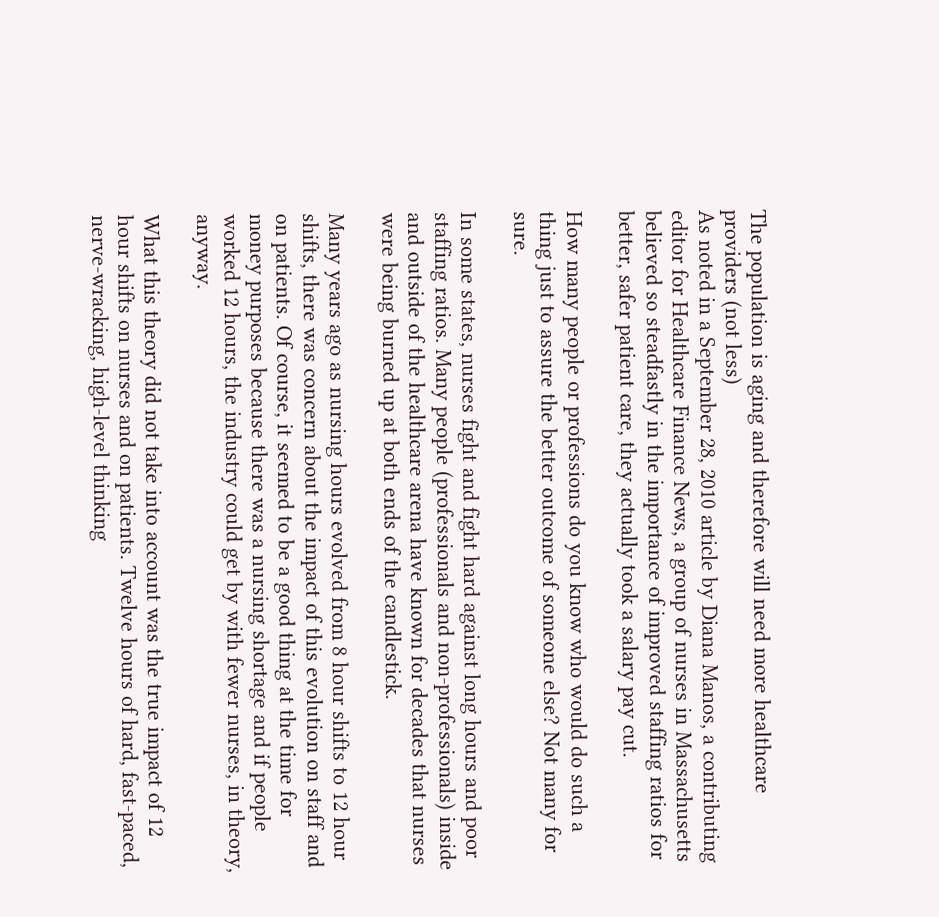The population is aging and therefore will need more healthcare providers (not less)
As noted in a September 28, 2010 article by Diana Manos, a contributing editor for Healthcare Finance News, a group of nurses in Massachusetts believed so steadfastly in the importance of improved staffing ratios for better, safer patient care, they actually took a salary pay cut.

How many people or professions do you know who would do such a thing just to assure the better outcome of someone else? Not many for sure.

In some states, nurses fight and fight hard against long hours and poor staffing ratios. Many people (professionals and non-professionals) inside and outside of the healthcare arena have known for decades that nurses were being burned up at both ends of the candlestick.

Many years ago as nursing hours evolved from 8 hour shifts to 12 hour shifts, there was concern about the impact of this evolution on staff and on patients. Of course, it seemed to be a good thing at the time for money purposes because there was a nursing shortage and if people worked 12 hours, the industry could get by with fewer nurses, in theory, anyway.

What this theory did not take into account was the true impact of 12 hour shifts on nurses and on patients. Twelve hours of hard, fast-paced, nerve-wracking, high-level thinking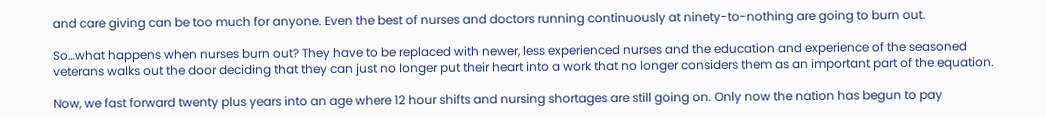and care giving can be too much for anyone. Even the best of nurses and doctors running continuously at ninety-to-nothing are going to burn out.

So…what happens when nurses burn out? They have to be replaced with newer, less experienced nurses and the education and experience of the seasoned veterans walks out the door deciding that they can just no longer put their heart into a work that no longer considers them as an important part of the equation.

Now, we fast forward twenty plus years into an age where 12 hour shifts and nursing shortages are still going on. Only now the nation has begun to pay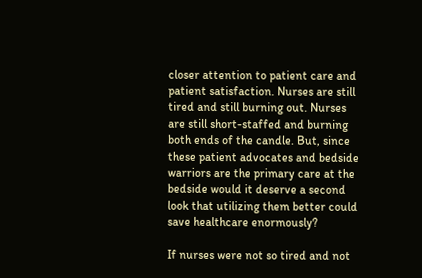closer attention to patient care and patient satisfaction. Nurses are still tired and still burning out. Nurses are still short-staffed and burning both ends of the candle. But, since these patient advocates and bedside warriors are the primary care at the bedside would it deserve a second look that utilizing them better could save healthcare enormously?

If nurses were not so tired and not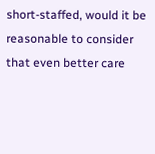short-staffed, would it be reasonable to consider that even better care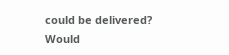could be delivered? Would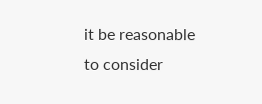it be reasonable to consider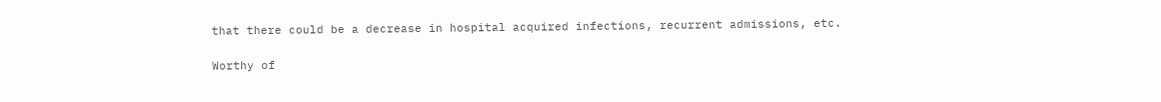that there could be a decrease in hospital acquired infections, recurrent admissions, etc.

Worthy of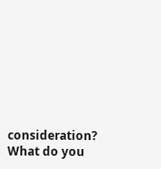consideration? What do you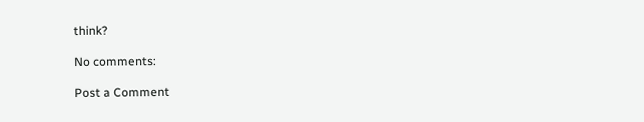think?

No comments:

Post a Comment